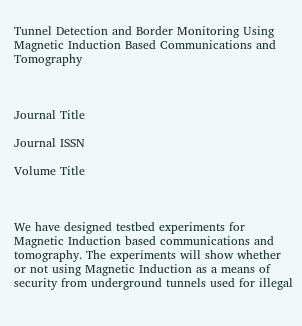Tunnel Detection and Border Monitoring Using Magnetic Induction Based Communications and Tomography



Journal Title

Journal ISSN

Volume Title



We have designed testbed experiments for Magnetic Induction based communications and tomography. The experiments will show whether or not using Magnetic Induction as a means of security from underground tunnels used for illegal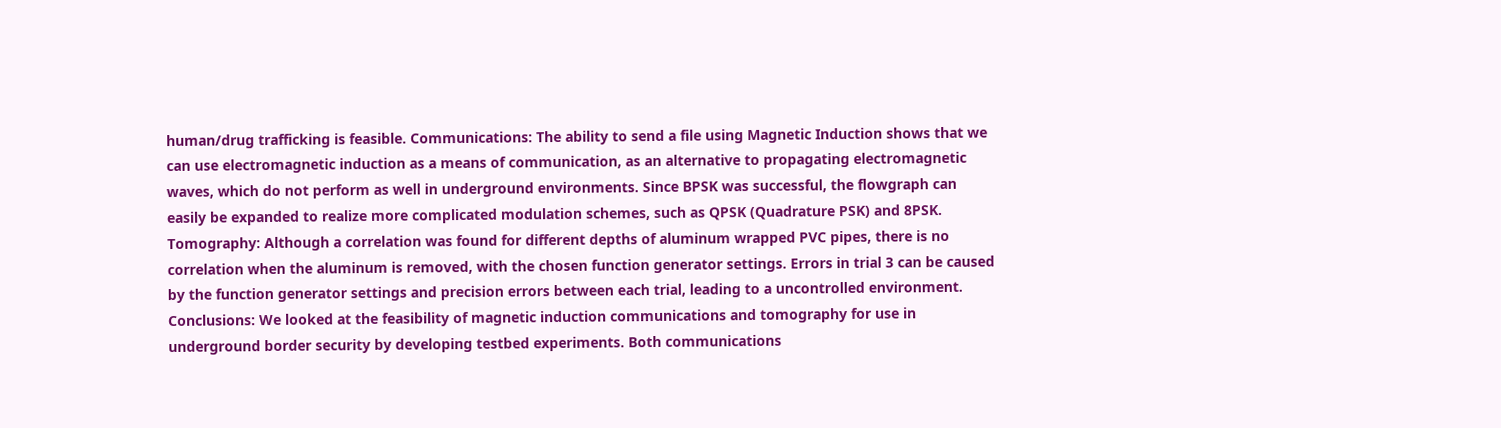human/drug trafficking is feasible. Communications: The ability to send a file using Magnetic Induction shows that we can use electromagnetic induction as a means of communication, as an alternative to propagating electromagnetic waves, which do not perform as well in underground environments. Since BPSK was successful, the flowgraph can easily be expanded to realize more complicated modulation schemes, such as QPSK (Quadrature PSK) and 8PSK. Tomography: Although a correlation was found for different depths of aluminum wrapped PVC pipes, there is no correlation when the aluminum is removed, with the chosen function generator settings. Errors in trial 3 can be caused by the function generator settings and precision errors between each trial, leading to a uncontrolled environment. Conclusions: We looked at the feasibility of magnetic induction communications and tomography for use in underground border security by developing testbed experiments. Both communications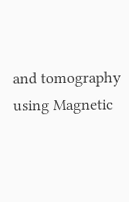and tomography using Magnetic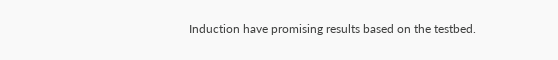Induction have promising results based on the testbed.